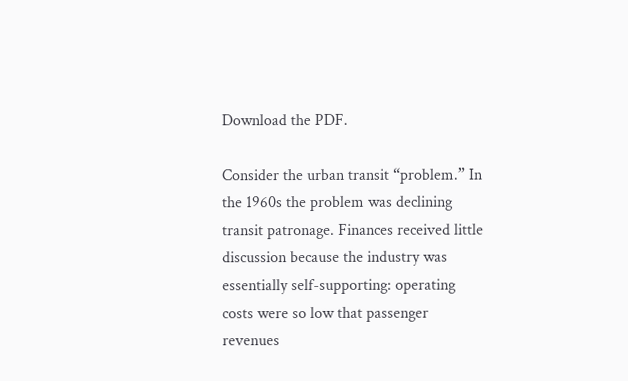Download the PDF.

Consider the urban transit “problem.” In the 1960s the problem was declining transit patronage. Finances received little discussion because the industry was essentially self-supporting: operating costs were so low that passenger revenues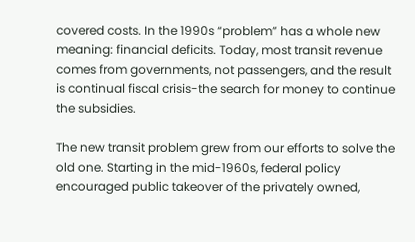covered costs. In the 1990s “problem” has a whole new meaning: financial deficits. Today, most transit revenue comes from governments, not passengers, and the result is continual fiscal crisis-the search for money to continue the subsidies.

The new transit problem grew from our efforts to solve the old one. Starting in the mid-1960s, federal policy encouraged public takeover of the privately owned,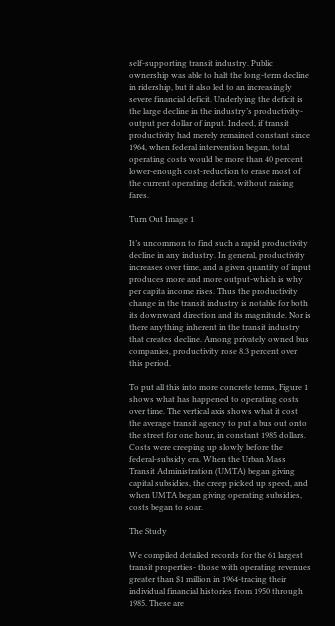self-supporting transit industry. Public ownership was able to halt the long-term decline in ridership, but it also led to an increasingly severe financial deficit. Underlying the deficit is the large decline in the industry’s productivity- output per dollar of input. Indeed, if transit productivity had merely remained constant since 1964, when federal intervention began, total operating costs would be more than 40 percent lower-enough cost-reduction to erase most of the current operating deficit, without raising fares.

Turn Out Image 1

It’s uncommon to find such a rapid productivity decline in any industry. In general, productivity increases over time, and a given quantity of input produces more and more output-which is why per capita income rises. Thus the productivity change in the transit industry is notable for both its downward direction and its magnitude. Nor is there anything inherent in the transit industry that creates decline. Among privately owned bus companies, productivity rose 8.3 percent over this period.

To put all this into more concrete terms, Figure 1 shows what has happened to operating costs over time. The vertical axis shows what it cost the average transit agency to put a bus out onto the street for one hour, in constant 1985 dollars. Costs were creeping up slowly before the federal-subsidy era. When the Urban Mass Transit Administration (UMTA) began giving capital subsidies, the creep picked up speed, and when UMTA began giving operating subsidies, costs began to soar.

The Study

We compiled detailed records for the 61 largest transit properties- those with operating revenues greater than $1 million in 1964-tracing their individual financial histories from 1950 through 1985. These are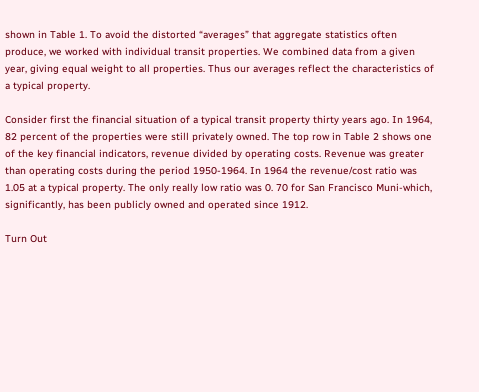shown in Table 1. To avoid the distorted “averages” that aggregate statistics often produce, we worked with individual transit properties. We combined data from a given year, giving equal weight to all properties. Thus our averages reflect the characteristics of a typical property.

Consider first the financial situation of a typical transit property thirty years ago. In 1964, 82 percent of the properties were still privately owned. The top row in Table 2 shows one of the key financial indicators, revenue divided by operating costs. Revenue was greater than operating costs during the period 1950-1964. In 1964 the revenue/cost ratio was 1.05 at a typical property. The only really low ratio was 0. 70 for San Francisco Muni-which, significantly, has been publicly owned and operated since 1912.

Turn Out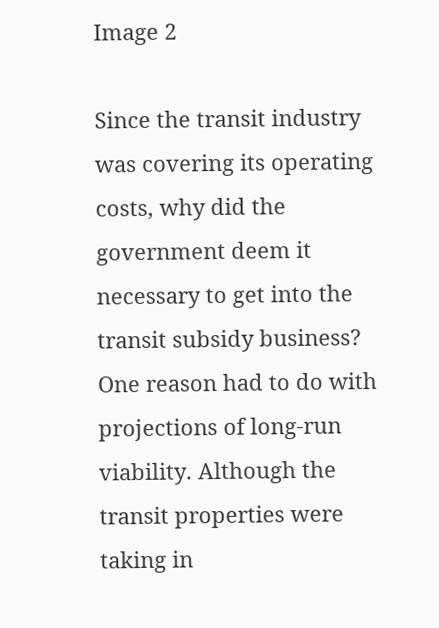Image 2

Since the transit industry was covering its operating costs, why did the government deem it necessary to get into the transit subsidy business? One reason had to do with projections of long-run viability. Although the transit properties were taking in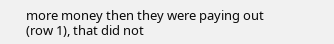more money then they were paying out (row 1), that did not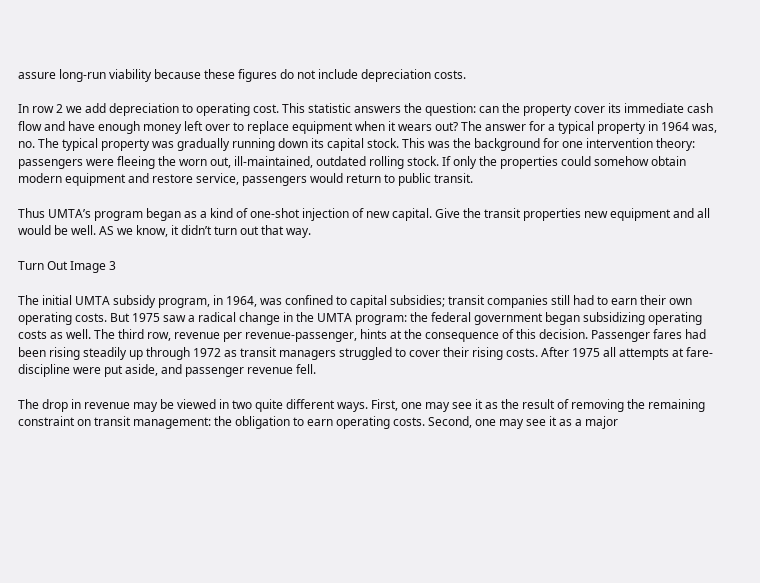assure long-run viability because these figures do not include depreciation costs.

In row 2 we add depreciation to operating cost. This statistic answers the question: can the property cover its immediate cash flow and have enough money left over to replace equipment when it wears out? The answer for a typical property in 1964 was, no. The typical property was gradually running down its capital stock. This was the background for one intervention theory: passengers were fleeing the worn out, ill-maintained, outdated rolling stock. If only the properties could somehow obtain modern equipment and restore service, passengers would return to public transit.

Thus UMTA’s program began as a kind of one-shot injection of new capital. Give the transit properties new equipment and all would be well. AS we know, it didn’t turn out that way.

Turn Out Image 3

The initial UMTA subsidy program, in 1964, was confined to capital subsidies; transit companies still had to earn their own operating costs. But 1975 saw a radical change in the UMTA program: the federal government began subsidizing operating costs as well. The third row, revenue per revenue-passenger, hints at the consequence of this decision. Passenger fares had been rising steadily up through 1972 as transit managers struggled to cover their rising costs. After 1975 all attempts at fare-discipline were put aside, and passenger revenue fell.

The drop in revenue may be viewed in two quite different ways. First, one may see it as the result of removing the remaining constraint on transit management: the obligation to earn operating costs. Second, one may see it as a major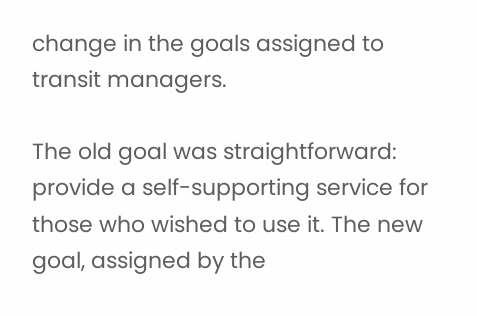change in the goals assigned to transit managers.

The old goal was straightforward: provide a self-supporting service for those who wished to use it. The new goal, assigned by the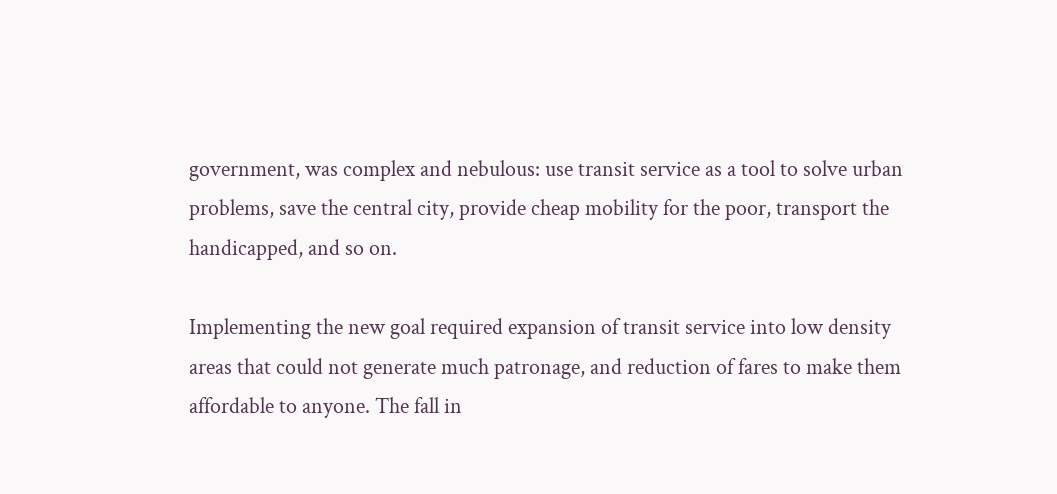government, was complex and nebulous: use transit service as a tool to solve urban problems, save the central city, provide cheap mobility for the poor, transport the handicapped, and so on.

Implementing the new goal required expansion of transit service into low density areas that could not generate much patronage, and reduction of fares to make them affordable to anyone. The fall in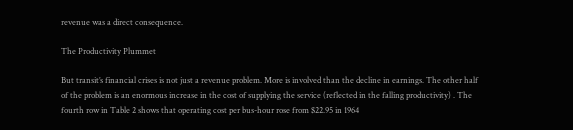revenue was a direct consequence.

The Productivity Plummet

But transit’s financial crises is not just a revenue problem. More is involved than the decline in earnings. The other half of the problem is an enormous increase in the cost of supplying the service (reflected in the falling productivity) . The fourth row in Table 2 shows that operating cost per bus-hour rose from $22.95 in 1964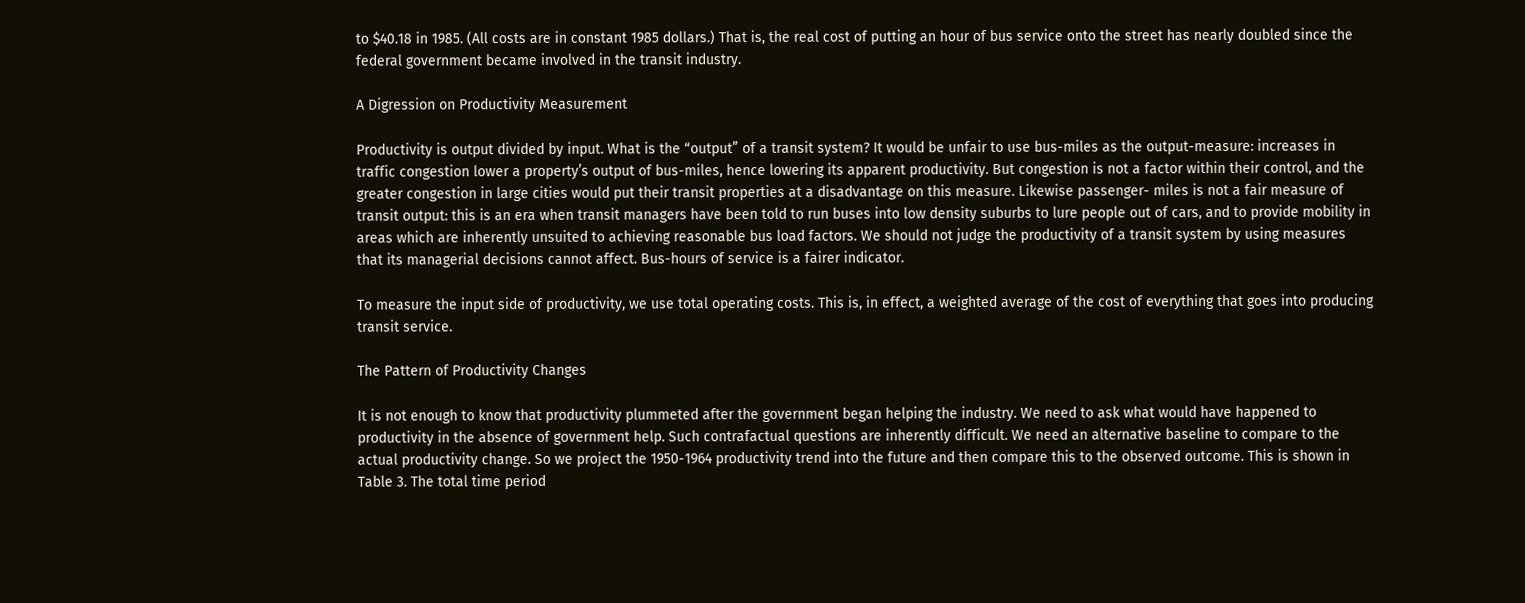to $40.18 in 1985. (All costs are in constant 1985 dollars.) That is, the real cost of putting an hour of bus service onto the street has nearly doubled since the federal government became involved in the transit industry.

A Digression on Productivity Measurement

Productivity is output divided by input. What is the “output” of a transit system? It would be unfair to use bus-miles as the output-measure: increases in traffic congestion lower a property’s output of bus-miles, hence lowering its apparent productivity. But congestion is not a factor within their control, and the greater congestion in large cities would put their transit properties at a disadvantage on this measure. Likewise passenger- miles is not a fair measure of transit output: this is an era when transit managers have been told to run buses into low density suburbs to lure people out of cars, and to provide mobility in areas which are inherently unsuited to achieving reasonable bus load factors. We should not judge the productivity of a transit system by using measures that its managerial decisions cannot affect. Bus-hours of service is a fairer indicator.

To measure the input side of productivity, we use total operating costs. This is, in effect, a weighted average of the cost of everything that goes into producing transit service.

The Pattern of Productivity Changes

It is not enough to know that productivity plummeted after the government began helping the industry. We need to ask what would have happened to productivity in the absence of government help. Such contrafactual questions are inherently difficult. We need an alternative baseline to compare to the actual productivity change. So we project the 1950-1964 productivity trend into the future and then compare this to the observed outcome. This is shown in Table 3. The total time period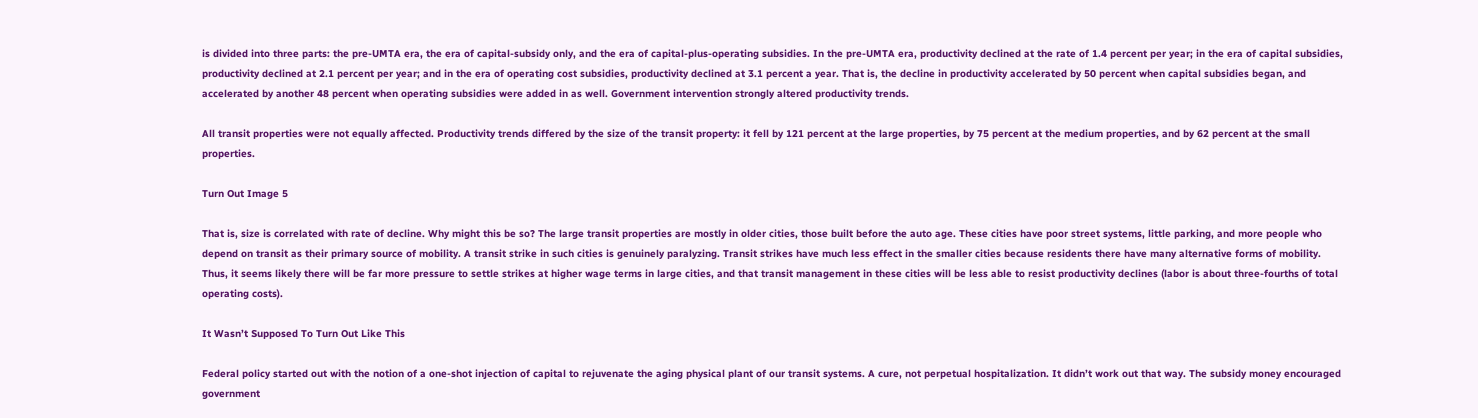is divided into three parts: the pre-UMTA era, the era of capital-subsidy only, and the era of capital-plus-operating subsidies. In the pre-UMTA era, productivity declined at the rate of 1.4 percent per year; in the era of capital subsidies, productivity declined at 2.1 percent per year; and in the era of operating cost subsidies, productivity declined at 3.1 percent a year. That is, the decline in productivity accelerated by 50 percent when capital subsidies began, and accelerated by another 48 percent when operating subsidies were added in as well. Government intervention strongly altered productivity trends.

All transit properties were not equally affected. Productivity trends differed by the size of the transit property: it fell by 121 percent at the large properties, by 75 percent at the medium properties, and by 62 percent at the small properties.

Turn Out Image 5

That is, size is correlated with rate of decline. Why might this be so? The large transit properties are mostly in older cities, those built before the auto age. These cities have poor street systems, little parking, and more people who depend on transit as their primary source of mobility. A transit strike in such cities is genuinely paralyzing. Transit strikes have much less effect in the smaller cities because residents there have many alternative forms of mobility. Thus, it seems likely there will be far more pressure to settle strikes at higher wage terms in large cities, and that transit management in these cities will be less able to resist productivity declines (labor is about three-fourths of total operating costs).

It Wasn’t Supposed To Turn Out Like This

Federal policy started out with the notion of a one-shot injection of capital to rejuvenate the aging physical plant of our transit systems. A cure, not perpetual hospitalization. It didn’t work out that way. The subsidy money encouraged government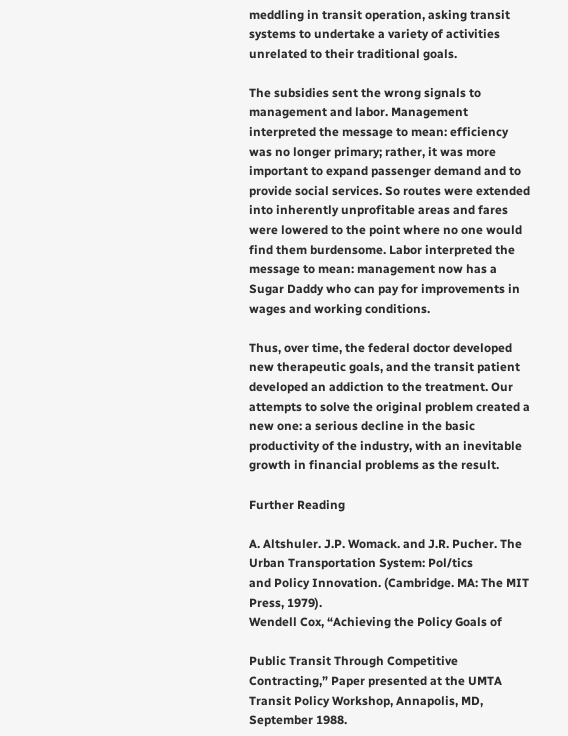meddling in transit operation, asking transit systems to undertake a variety of activities unrelated to their traditional goals.

The subsidies sent the wrong signals to management and labor. Management interpreted the message to mean: efficiency was no longer primary; rather, it was more important to expand passenger demand and to provide social services. So routes were extended into inherently unprofitable areas and fares were lowered to the point where no one would find them burdensome. Labor interpreted the message to mean: management now has a Sugar Daddy who can pay for improvements in wages and working conditions.

Thus, over time, the federal doctor developed new therapeutic goals, and the transit patient developed an addiction to the treatment. Our attempts to solve the original problem created a new one: a serious decline in the basic productivity of the industry, with an inevitable growth in financial problems as the result.

Further Reading

A. Altshuler. J.P. Womack. and J.R. Pucher. The Urban Transportation System: Pol/tics
and Policy Innovation. (Cambridge. MA: The MIT Press, 1979).
Wendell Cox, “Achieving the Policy Goals of

Public Transit Through Competitive Contracting,” Paper presented at the UMTA Transit Policy Workshop, Annapolis, MD, September 1988.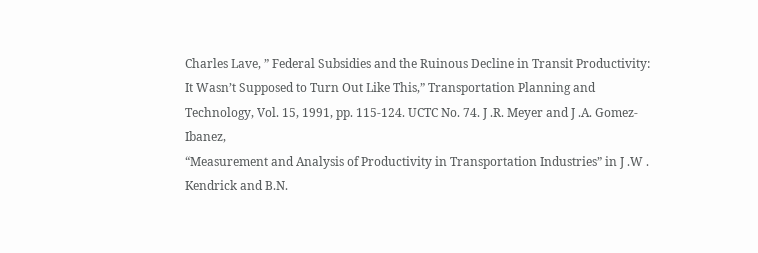Charles Lave, ” Federal Subsidies and the Ruinous Decline in Transit Productivity: It Wasn’t Supposed to Turn Out Like This,” Transportation Planning and Technology, Vol. 15, 1991, pp. 115-124. UCTC No. 74. J .R. Meyer and J .A. Gomez-Ibanez,
“Measurement and Analysis of Productivity in Transportation Industries” in J .W . Kendrick and B.N.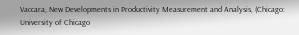Vaccara, New Developments in Productivity Measurement and Analysis, (Chicago: University of Chicago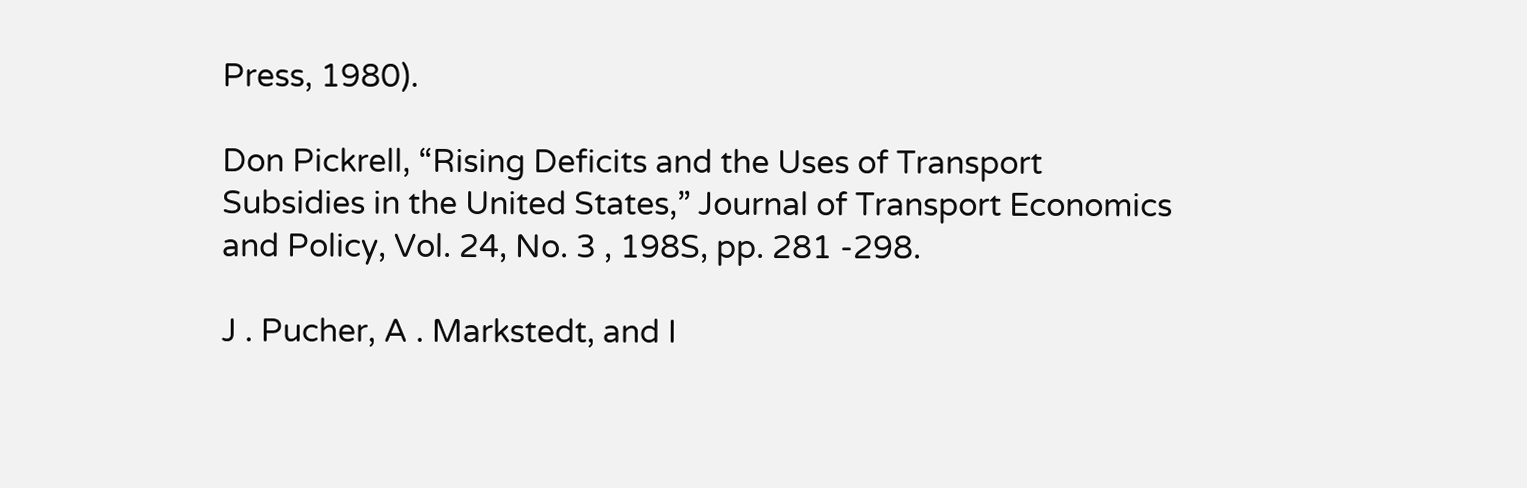Press, 1980).

Don Pickrell, “Rising Deficits and the Uses of Transport Subsidies in the United States,” Journal of Transport Economics and Policy, Vol. 24, No. 3 , 198S, pp. 281 -298.

J . Pucher, A . Markstedt, and I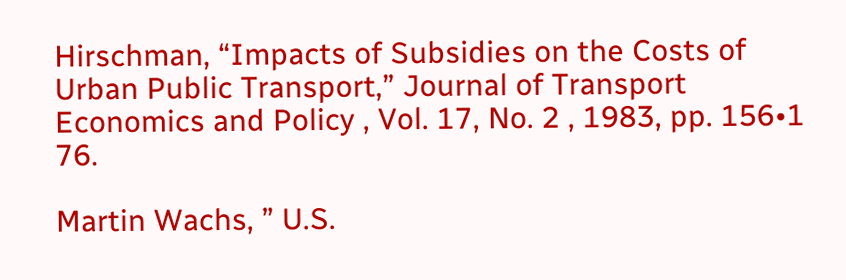Hirschman, “Impacts of Subsidies on the Costs of Urban Public Transport,” Journal of Transport Economics and Policy , Vol. 17, No. 2 , 1983, pp. 156•1 76.

Martin Wachs, ” U.S.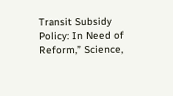Transit Subsidy Policy: In Need of Reform,” Science,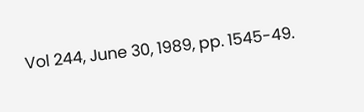Vol 244, June 30, 1989, pp. 1545-49.